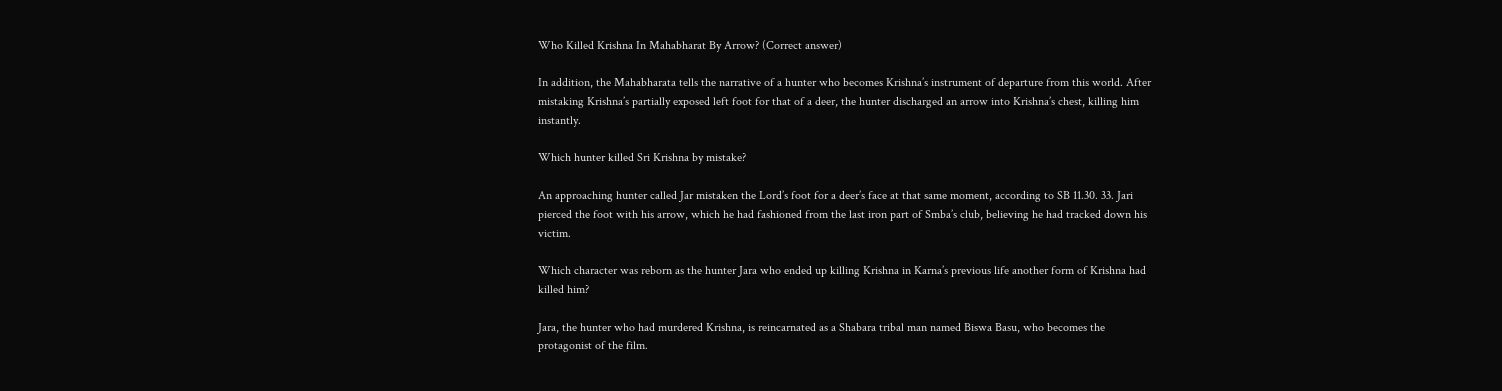Who Killed Krishna In Mahabharat By Arrow? (Correct answer)

In addition, the Mahabharata tells the narrative of a hunter who becomes Krishna’s instrument of departure from this world. After mistaking Krishna’s partially exposed left foot for that of a deer, the hunter discharged an arrow into Krishna’s chest, killing him instantly.

Which hunter killed Sri Krishna by mistake?

An approaching hunter called Jar mistaken the Lord’s foot for a deer’s face at that same moment, according to SB 11.30. 33. Jari pierced the foot with his arrow, which he had fashioned from the last iron part of Smba’s club, believing he had tracked down his victim.

Which character was reborn as the hunter Jara who ended up killing Krishna in Karna’s previous life another form of Krishna had killed him?

Jara, the hunter who had murdered Krishna, is reincarnated as a Shabara tribal man named Biswa Basu, who becomes the protagonist of the film.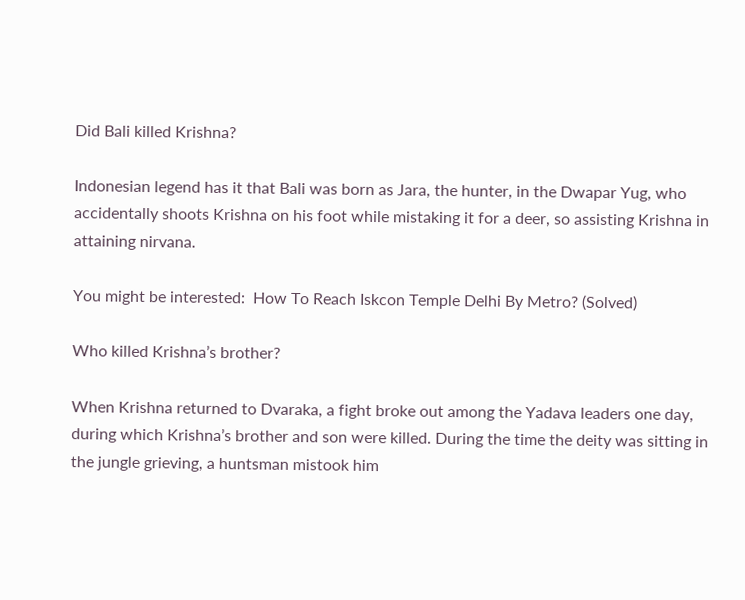Did Bali killed Krishna?

Indonesian legend has it that Bali was born as Jara, the hunter, in the Dwapar Yug, who accidentally shoots Krishna on his foot while mistaking it for a deer, so assisting Krishna in attaining nirvana.

You might be interested:  How To Reach Iskcon Temple Delhi By Metro? (Solved)

Who killed Krishna’s brother?

When Krishna returned to Dvaraka, a fight broke out among the Yadava leaders one day, during which Krishna’s brother and son were killed. During the time the deity was sitting in the jungle grieving, a huntsman mistook him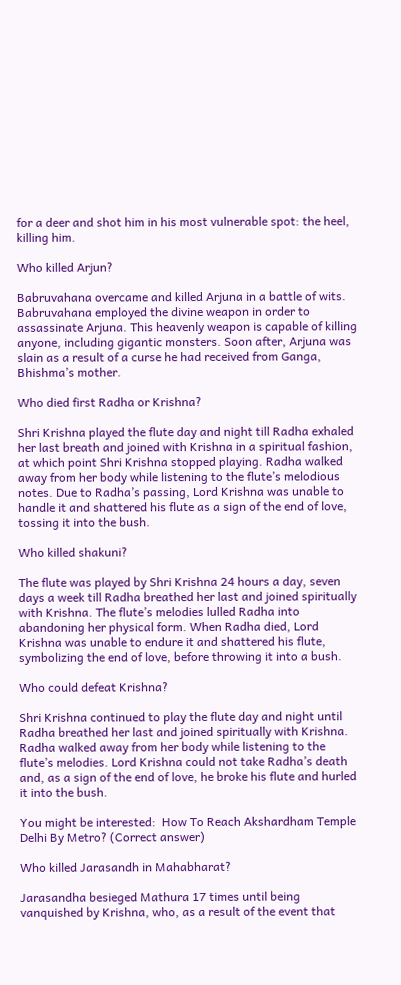for a deer and shot him in his most vulnerable spot: the heel, killing him.

Who killed Arjun?

Babruvahana overcame and killed Arjuna in a battle of wits. Babruvahana employed the divine weapon in order to assassinate Arjuna. This heavenly weapon is capable of killing anyone, including gigantic monsters. Soon after, Arjuna was slain as a result of a curse he had received from Ganga, Bhishma’s mother.

Who died first Radha or Krishna?

Shri Krishna played the flute day and night till Radha exhaled her last breath and joined with Krishna in a spiritual fashion, at which point Shri Krishna stopped playing. Radha walked away from her body while listening to the flute’s melodious notes. Due to Radha’s passing, Lord Krishna was unable to handle it and shattered his flute as a sign of the end of love, tossing it into the bush.

Who killed shakuni?

The flute was played by Shri Krishna 24 hours a day, seven days a week till Radha breathed her last and joined spiritually with Krishna. The flute’s melodies lulled Radha into abandoning her physical form. When Radha died, Lord Krishna was unable to endure it and shattered his flute, symbolizing the end of love, before throwing it into a bush.

Who could defeat Krishna?

Shri Krishna continued to play the flute day and night until Radha breathed her last and joined spiritually with Krishna. Radha walked away from her body while listening to the flute’s melodies. Lord Krishna could not take Radha’s death and, as a sign of the end of love, he broke his flute and hurled it into the bush.

You might be interested:  How To Reach Akshardham Temple Delhi By Metro? (Correct answer)

Who killed Jarasandh in Mahabharat?

Jarasandha besieged Mathura 17 times until being vanquished by Krishna, who, as a result of the event that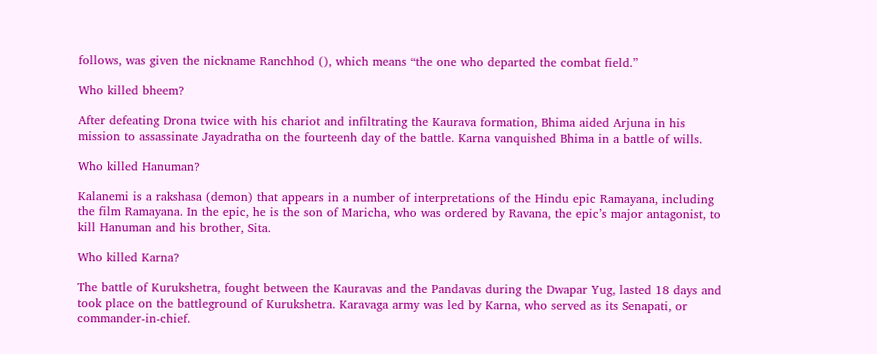follows, was given the nickname Ranchhod (), which means “the one who departed the combat field.”

Who killed bheem?

After defeating Drona twice with his chariot and infiltrating the Kaurava formation, Bhima aided Arjuna in his mission to assassinate Jayadratha on the fourteenh day of the battle. Karna vanquished Bhima in a battle of wills.

Who killed Hanuman?

Kalanemi is a rakshasa (demon) that appears in a number of interpretations of the Hindu epic Ramayana, including the film Ramayana. In the epic, he is the son of Maricha, who was ordered by Ravana, the epic’s major antagonist, to kill Hanuman and his brother, Sita.

Who killed Karna?

The battle of Kurukshetra, fought between the Kauravas and the Pandavas during the Dwapar Yug, lasted 18 days and took place on the battleground of Kurukshetra. Karavaga army was led by Karna, who served as its Senapati, or commander-in-chief.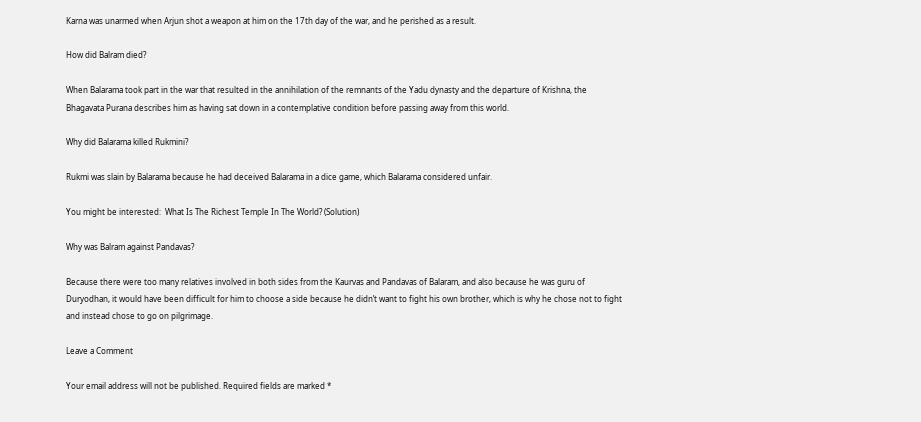Karna was unarmed when Arjun shot a weapon at him on the 17th day of the war, and he perished as a result.

How did Balram died?

When Balarama took part in the war that resulted in the annihilation of the remnants of the Yadu dynasty and the departure of Krishna, the Bhagavata Purana describes him as having sat down in a contemplative condition before passing away from this world.

Why did Balarama killed Rukmini?

Rukmi was slain by Balarama because he had deceived Balarama in a dice game, which Balarama considered unfair.

You might be interested:  What Is The Richest Temple In The World? (Solution)

Why was Balram against Pandavas?

Because there were too many relatives involved in both sides from the Kaurvas and Pandavas of Balaram, and also because he was guru of Duryodhan, it would have been difficult for him to choose a side because he didn’t want to fight his own brother, which is why he chose not to fight and instead chose to go on pilgrimage.

Leave a Comment

Your email address will not be published. Required fields are marked *